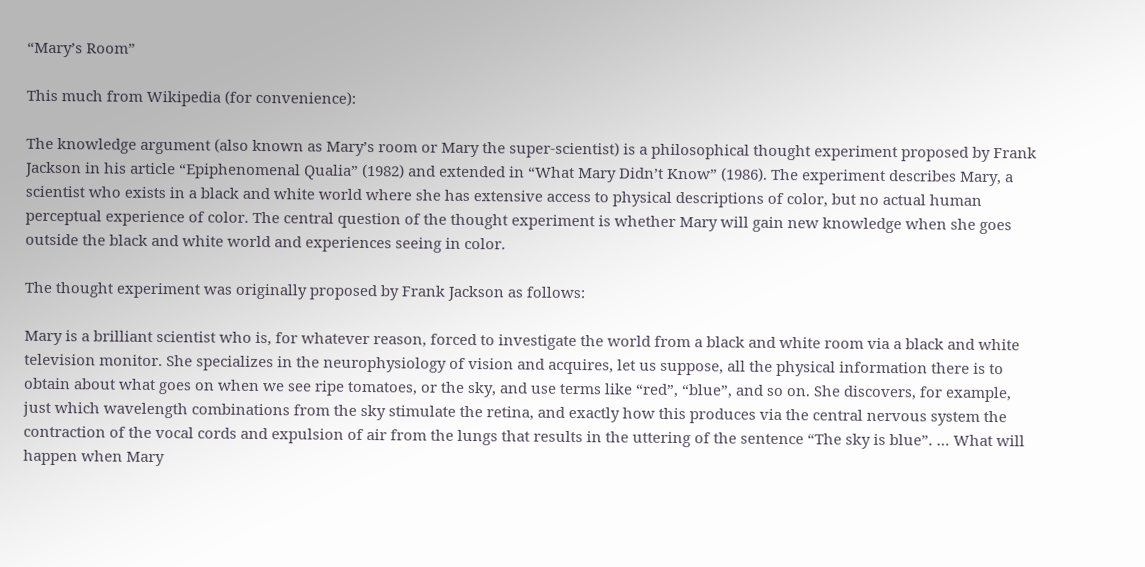“Mary’s Room”

This much from Wikipedia (for convenience):

The knowledge argument (also known as Mary’s room or Mary the super-scientist) is a philosophical thought experiment proposed by Frank Jackson in his article “Epiphenomenal Qualia” (1982) and extended in “What Mary Didn’t Know” (1986). The experiment describes Mary, a scientist who exists in a black and white world where she has extensive access to physical descriptions of color, but no actual human perceptual experience of color. The central question of the thought experiment is whether Mary will gain new knowledge when she goes outside the black and white world and experiences seeing in color.

The thought experiment was originally proposed by Frank Jackson as follows:

Mary is a brilliant scientist who is, for whatever reason, forced to investigate the world from a black and white room via a black and white television monitor. She specializes in the neurophysiology of vision and acquires, let us suppose, all the physical information there is to obtain about what goes on when we see ripe tomatoes, or the sky, and use terms like “red”, “blue”, and so on. She discovers, for example, just which wavelength combinations from the sky stimulate the retina, and exactly how this produces via the central nervous system the contraction of the vocal cords and expulsion of air from the lungs that results in the uttering of the sentence “The sky is blue”. … What will happen when Mary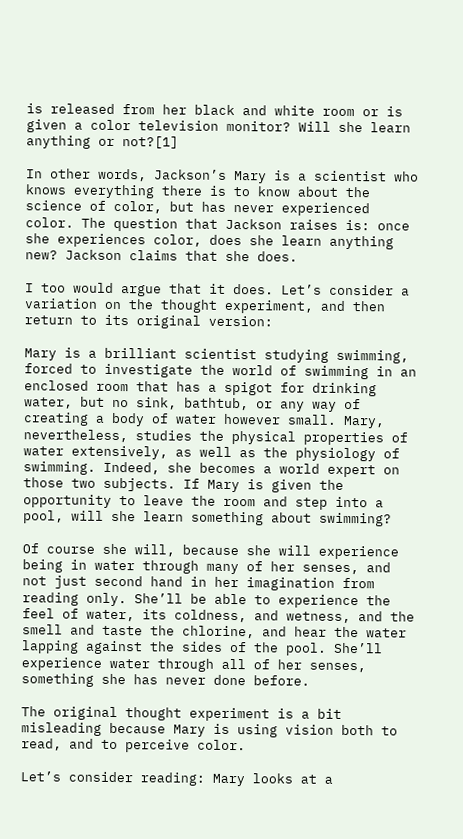is released from her black and white room or is given a color television monitor? Will she learn anything or not?[1]

In other words, Jackson’s Mary is a scientist who knows everything there is to know about the science of color, but has never experienced color. The question that Jackson raises is: once she experiences color, does she learn anything new? Jackson claims that she does.

I too would argue that it does. Let’s consider a variation on the thought experiment, and then return to its original version:

Mary is a brilliant scientist studying swimming, forced to investigate the world of swimming in an enclosed room that has a spigot for drinking water, but no sink, bathtub, or any way of creating a body of water however small. Mary, nevertheless, studies the physical properties of water extensively, as well as the physiology of swimming. Indeed, she becomes a world expert on those two subjects. If Mary is given the opportunity to leave the room and step into a pool, will she learn something about swimming?

Of course she will, because she will experience being in water through many of her senses, and not just second hand in her imagination from reading only. She’ll be able to experience the feel of water, its coldness, and wetness, and the smell and taste the chlorine, and hear the water lapping against the sides of the pool. She’ll experience water through all of her senses, something she has never done before.

The original thought experiment is a bit misleading because Mary is using vision both to read, and to perceive color.

Let’s consider reading: Mary looks at a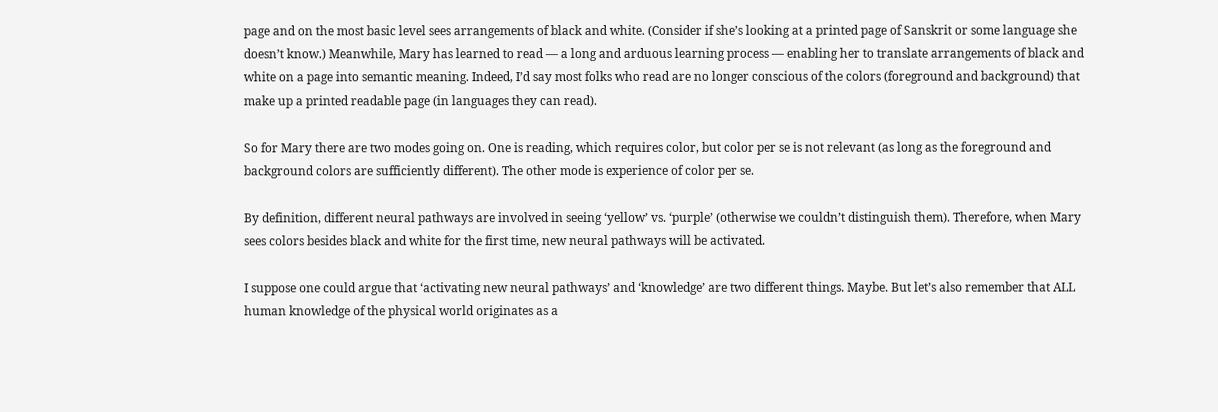page and on the most basic level sees arrangements of black and white. (Consider if she’s looking at a printed page of Sanskrit or some language she doesn’t know.) Meanwhile, Mary has learned to read — a long and arduous learning process — enabling her to translate arrangements of black and white on a page into semantic meaning. Indeed, I’d say most folks who read are no longer conscious of the colors (foreground and background) that make up a printed readable page (in languages they can read).

So for Mary there are two modes going on. One is reading, which requires color, but color per se is not relevant (as long as the foreground and background colors are sufficiently different). The other mode is experience of color per se.

By definition, different neural pathways are involved in seeing ‘yellow’ vs. ‘purple’ (otherwise we couldn’t distinguish them). Therefore, when Mary sees colors besides black and white for the first time, new neural pathways will be activated.

I suppose one could argue that ‘activating new neural pathways’ and ‘knowledge’ are two different things. Maybe. But let’s also remember that ALL human knowledge of the physical world originates as a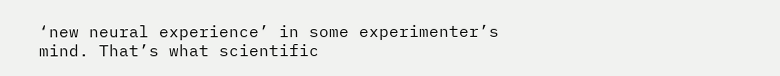‘new neural experience’ in some experimenter’s mind. That’s what scientific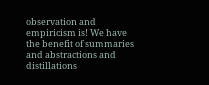observation and empiricism is! We have the benefit of summaries and abstractions and distillations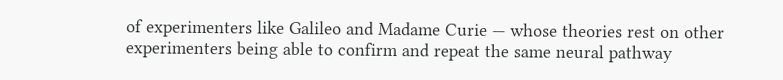of experimenters like Galileo and Madame Curie — whose theories rest on other experimenters being able to confirm and repeat the same neural pathway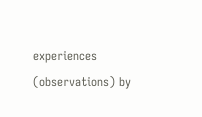experiences (observations) by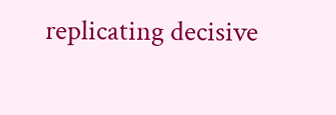replicating decisive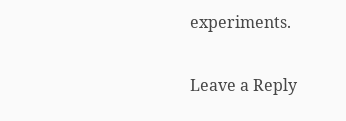experiments.

Leave a Reply